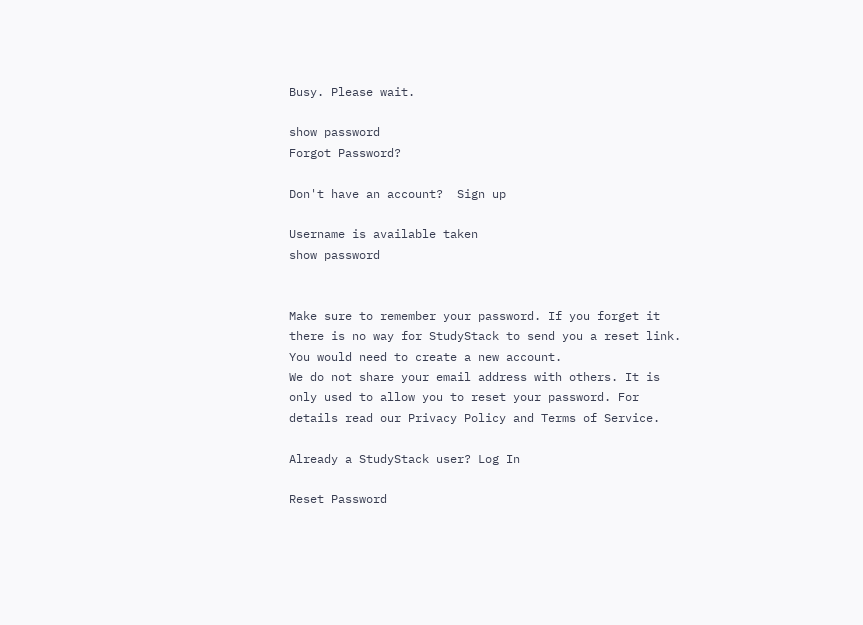Busy. Please wait.

show password
Forgot Password?

Don't have an account?  Sign up

Username is available taken
show password


Make sure to remember your password. If you forget it there is no way for StudyStack to send you a reset link. You would need to create a new account.
We do not share your email address with others. It is only used to allow you to reset your password. For details read our Privacy Policy and Terms of Service.

Already a StudyStack user? Log In

Reset Password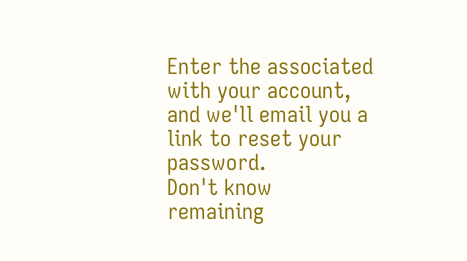Enter the associated with your account, and we'll email you a link to reset your password.
Don't know
remaining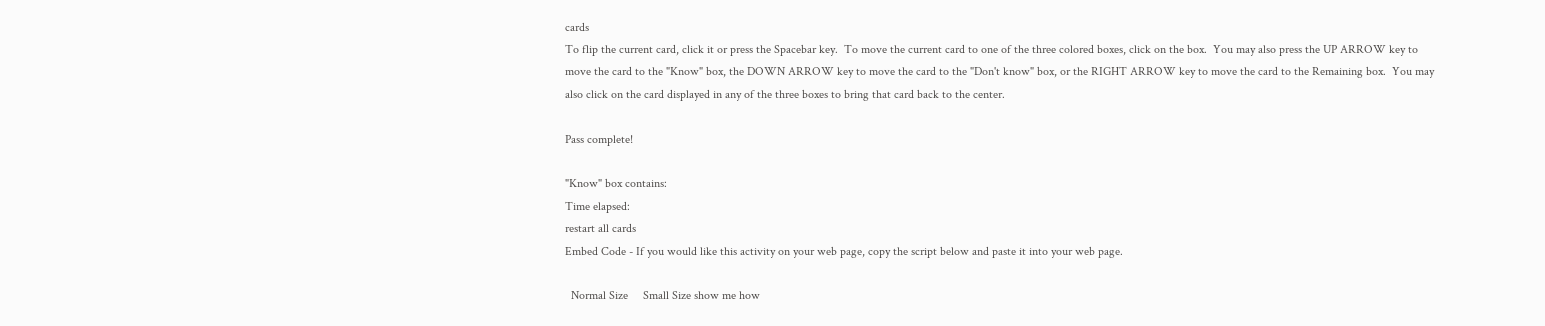cards
To flip the current card, click it or press the Spacebar key.  To move the current card to one of the three colored boxes, click on the box.  You may also press the UP ARROW key to move the card to the "Know" box, the DOWN ARROW key to move the card to the "Don't know" box, or the RIGHT ARROW key to move the card to the Remaining box.  You may also click on the card displayed in any of the three boxes to bring that card back to the center.

Pass complete!

"Know" box contains:
Time elapsed:
restart all cards
Embed Code - If you would like this activity on your web page, copy the script below and paste it into your web page.

  Normal Size     Small Size show me how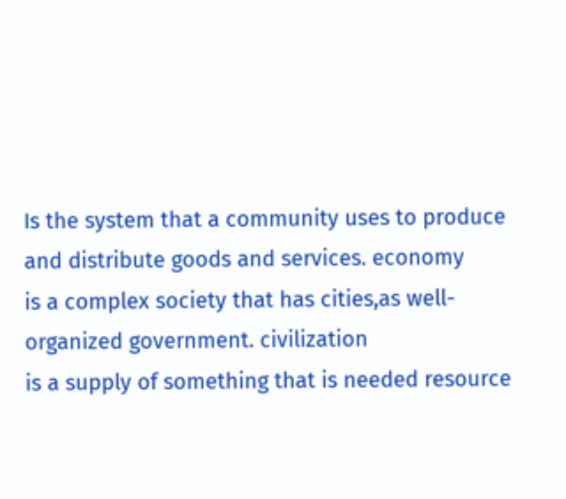Is the system that a community uses to produce and distribute goods and services. economy
is a complex society that has cities,as well-organized government. civilization
is a supply of something that is needed resource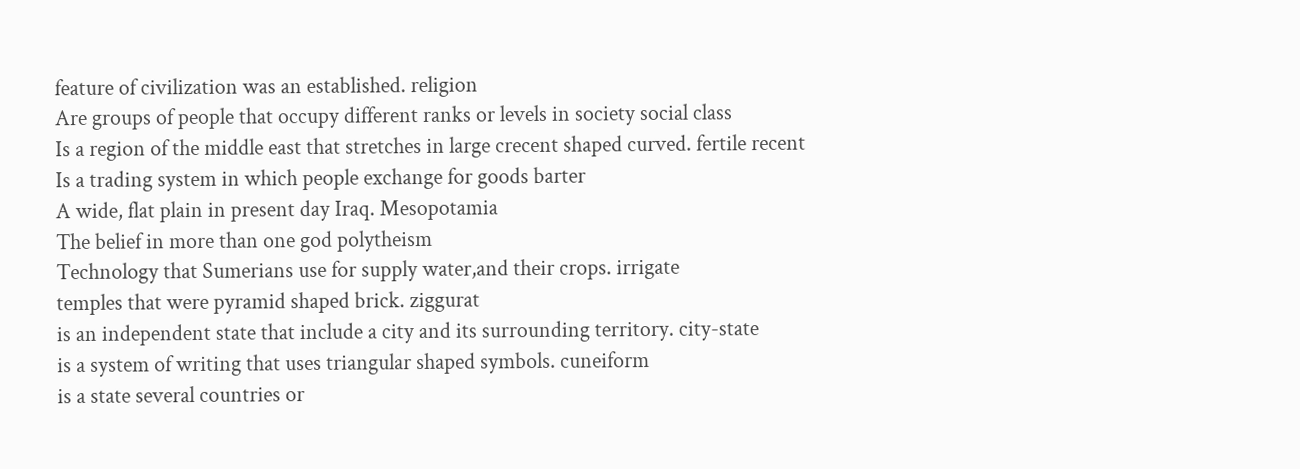feature of civilization was an established. religion
Are groups of people that occupy different ranks or levels in society social class
Is a region of the middle east that stretches in large crecent shaped curved. fertile recent
Is a trading system in which people exchange for goods barter
A wide, flat plain in present day Iraq. Mesopotamia
The belief in more than one god polytheism
Technology that Sumerians use for supply water,and their crops. irrigate
temples that were pyramid shaped brick. ziggurat
is an independent state that include a city and its surrounding territory. city-state
is a system of writing that uses triangular shaped symbols. cuneiform
is a state several countries or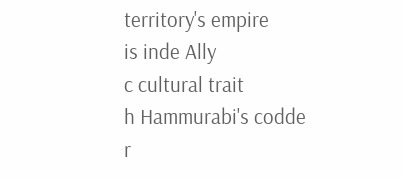territory's empire
is inde Ally
c cultural trait
h Hammurabi's codde
r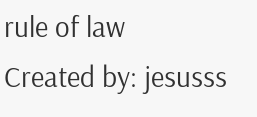rule of law
Created by: jesusss